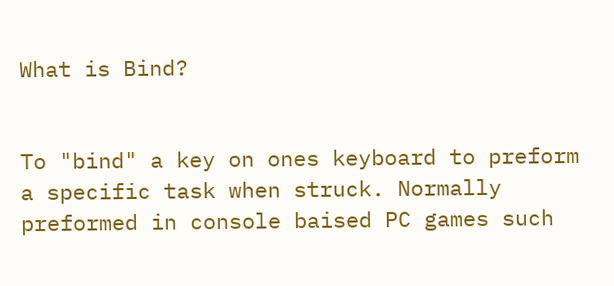What is Bind?


To "bind" a key on ones keyboard to preform a specific task when struck. Normally preformed in console baised PC games such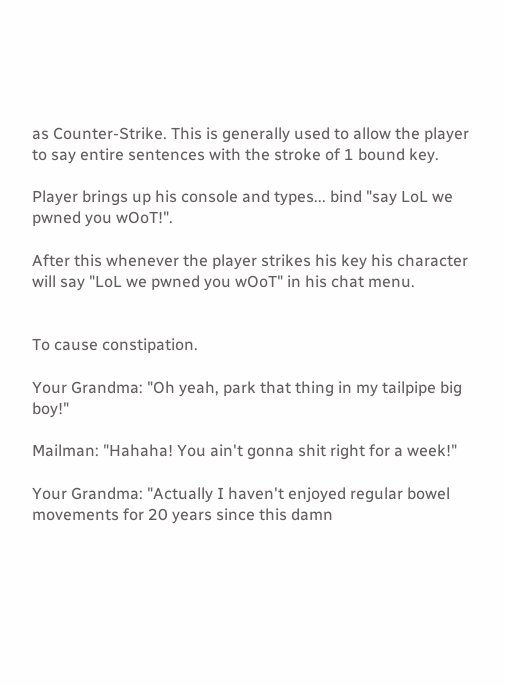as Counter-Strike. This is generally used to allow the player to say entire sentences with the stroke of 1 bound key.

Player brings up his console and types... bind "say LoL we pwned you wOoT!".

After this whenever the player strikes his key his character will say "LoL we pwned you wOoT" in his chat menu.


To cause constipation.

Your Grandma: "Oh yeah, park that thing in my tailpipe big boy!"

Mailman: "Hahaha! You ain't gonna shit right for a week!"

Your Grandma: "Actually I haven't enjoyed regular bowel movements for 20 years since this damn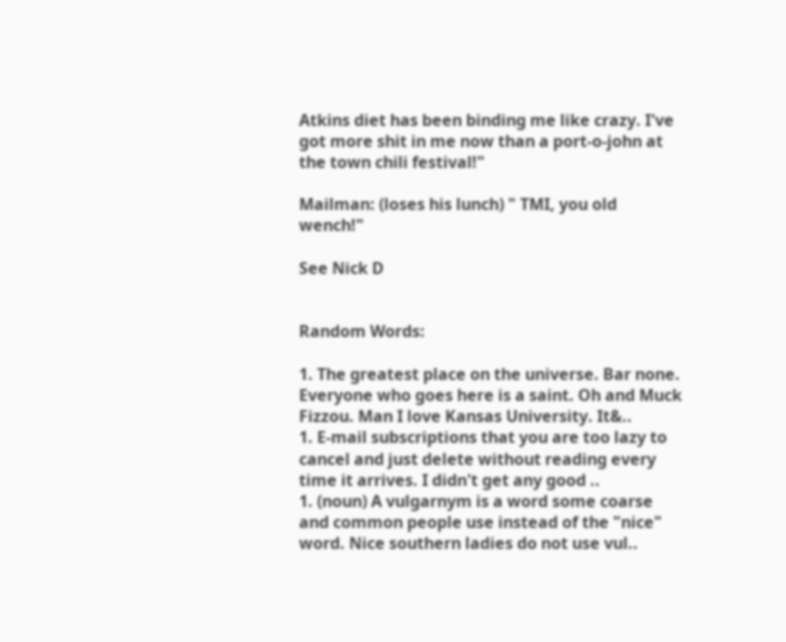Atkins diet has been binding me like crazy. I've got more shit in me now than a port-o-john at the town chili festival!"

Mailman: (loses his lunch) " TMI, you old wench!"

See Nick D


Random Words:

1. The greatest place on the universe. Bar none. Everyone who goes here is a saint. Oh and Muck Fizzou. Man I love Kansas University. It&..
1. E-mail subscriptions that you are too lazy to cancel and just delete without reading every time it arrives. I didn't get any good ..
1. (noun) A vulgarnym is a word some coarse and common people use instead of the "nice" word. Nice southern ladies do not use vul..